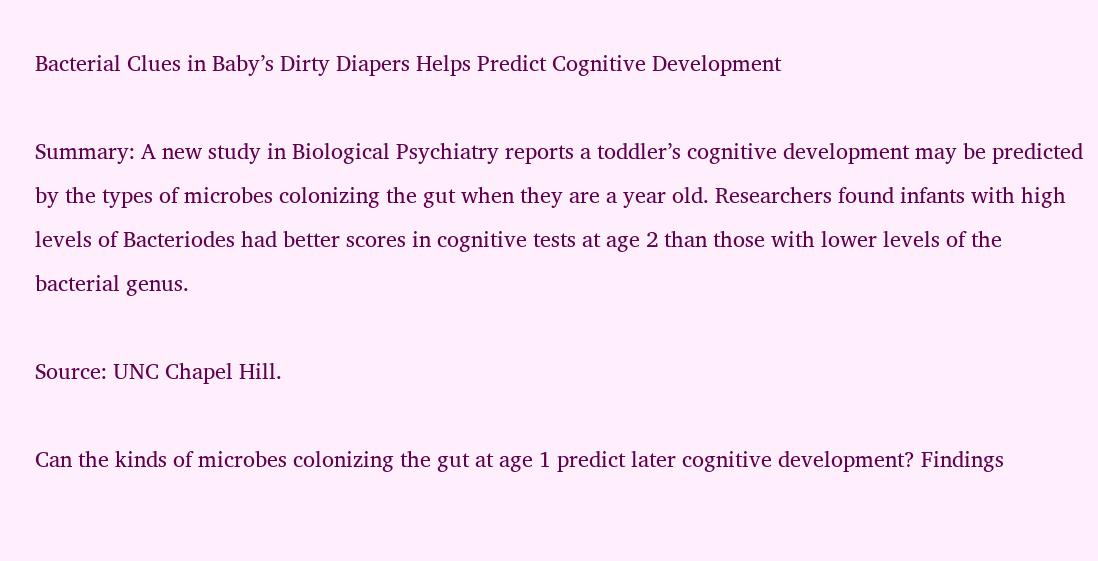Bacterial Clues in Baby’s Dirty Diapers Helps Predict Cognitive Development

Summary: A new study in Biological Psychiatry reports a toddler’s cognitive development may be predicted by the types of microbes colonizing the gut when they are a year old. Researchers found infants with high levels of Bacteriodes had better scores in cognitive tests at age 2 than those with lower levels of the bacterial genus.

Source: UNC Chapel Hill.

Can the kinds of microbes colonizing the gut at age 1 predict later cognitive development? Findings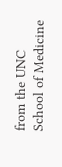from the UNC School of Medicine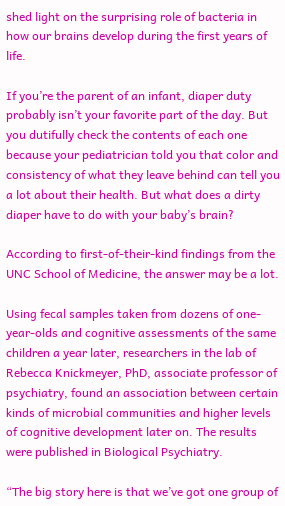shed light on the surprising role of bacteria in how our brains develop during the first years of life.

If you’re the parent of an infant, diaper duty probably isn’t your favorite part of the day. But you dutifully check the contents of each one because your pediatrician told you that color and consistency of what they leave behind can tell you a lot about their health. But what does a dirty diaper have to do with your baby’s brain?

According to first-of-their-kind findings from the UNC School of Medicine, the answer may be a lot.

Using fecal samples taken from dozens of one-year-olds and cognitive assessments of the same children a year later, researchers in the lab of Rebecca Knickmeyer, PhD, associate professor of psychiatry, found an association between certain kinds of microbial communities and higher levels of cognitive development later on. The results were published in Biological Psychiatry.

“The big story here is that we’ve got one group of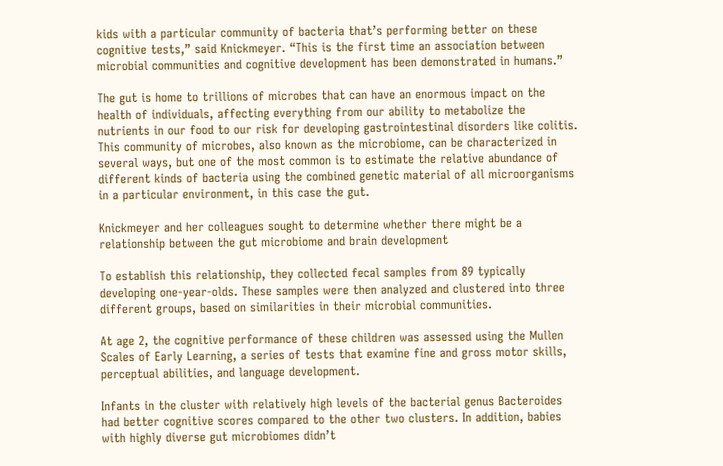kids with a particular community of bacteria that’s performing better on these cognitive tests,” said Knickmeyer. “This is the first time an association between microbial communities and cognitive development has been demonstrated in humans.”

The gut is home to trillions of microbes that can have an enormous impact on the health of individuals, affecting everything from our ability to metabolize the nutrients in our food to our risk for developing gastrointestinal disorders like colitis. This community of microbes, also known as the microbiome, can be characterized in several ways, but one of the most common is to estimate the relative abundance of different kinds of bacteria using the combined genetic material of all microorganisms in a particular environment, in this case the gut.

Knickmeyer and her colleagues sought to determine whether there might be a relationship between the gut microbiome and brain development

To establish this relationship, they collected fecal samples from 89 typically developing one-year-olds. These samples were then analyzed and clustered into three different groups, based on similarities in their microbial communities.

At age 2, the cognitive performance of these children was assessed using the Mullen Scales of Early Learning, a series of tests that examine fine and gross motor skills, perceptual abilities, and language development.

Infants in the cluster with relatively high levels of the bacterial genus Bacteroides had better cognitive scores compared to the other two clusters. In addition, babies with highly diverse gut microbiomes didn’t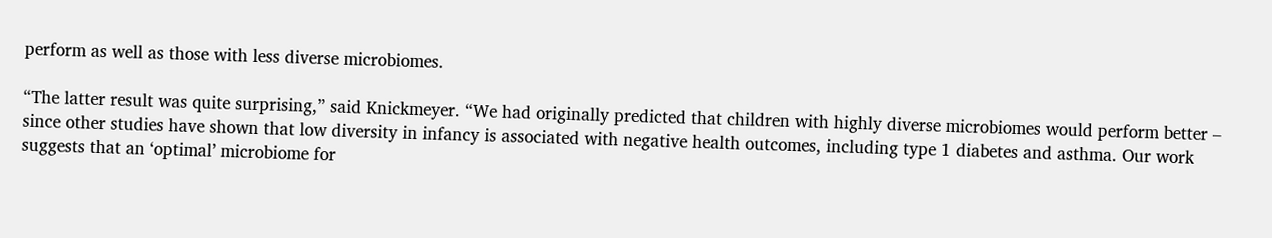perform as well as those with less diverse microbiomes.

“The latter result was quite surprising,” said Knickmeyer. “We had originally predicted that children with highly diverse microbiomes would perform better – since other studies have shown that low diversity in infancy is associated with negative health outcomes, including type 1 diabetes and asthma. Our work suggests that an ‘optimal’ microbiome for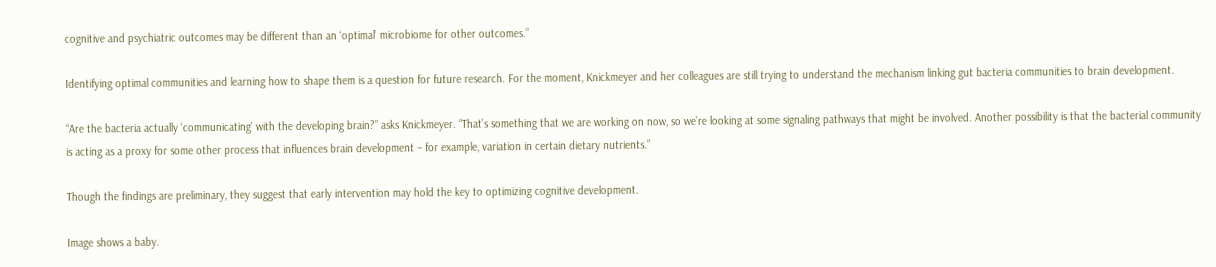cognitive and psychiatric outcomes may be different than an ‘optimal’ microbiome for other outcomes.”

Identifying optimal communities and learning how to shape them is a question for future research. For the moment, Knickmeyer and her colleagues are still trying to understand the mechanism linking gut bacteria communities to brain development.

“Are the bacteria actually ‘communicating’ with the developing brain?” asks Knickmeyer. “That’s something that we are working on now, so we’re looking at some signaling pathways that might be involved. Another possibility is that the bacterial community is acting as a proxy for some other process that influences brain development – for example, variation in certain dietary nutrients.”

Though the findings are preliminary, they suggest that early intervention may hold the key to optimizing cognitive development.

Image shows a baby.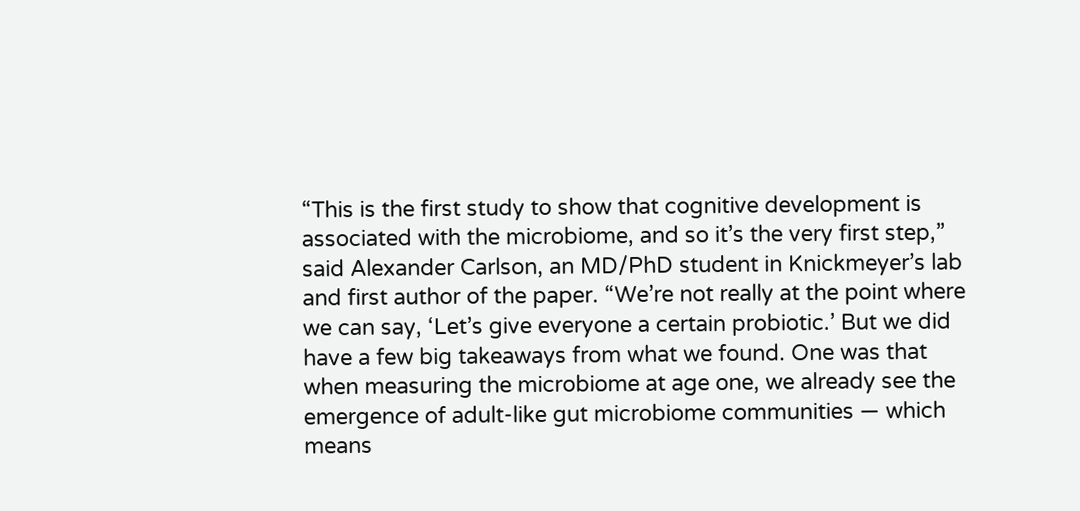“This is the first study to show that cognitive development is associated with the microbiome, and so it’s the very first step,” said Alexander Carlson, an MD/PhD student in Knickmeyer’s lab and first author of the paper. “We’re not really at the point where we can say, ‘Let’s give everyone a certain probiotic.’ But we did have a few big takeaways from what we found. One was that when measuring the microbiome at age one, we already see the emergence of adult-like gut microbiome communities — which means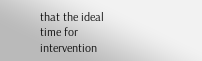that the ideal time for intervention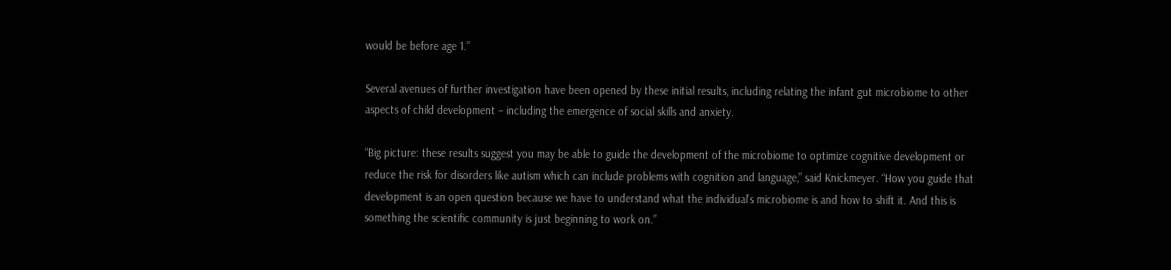would be before age 1.”

Several avenues of further investigation have been opened by these initial results, including relating the infant gut microbiome to other aspects of child development – including the emergence of social skills and anxiety.

“Big picture: these results suggest you may be able to guide the development of the microbiome to optimize cognitive development or reduce the risk for disorders like autism which can include problems with cognition and language,” said Knickmeyer. “How you guide that development is an open question because we have to understand what the individual’s microbiome is and how to shift it. And this is something the scientific community is just beginning to work on.”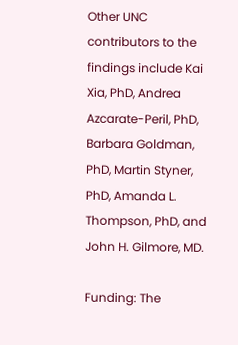Other UNC contributors to the findings include Kai Xia, PhD, Andrea Azcarate-Peril, PhD, Barbara Goldman, PhD, Martin Styner, PhD, Amanda L. Thompson, PhD, and John H. Gilmore, MD.

Funding: The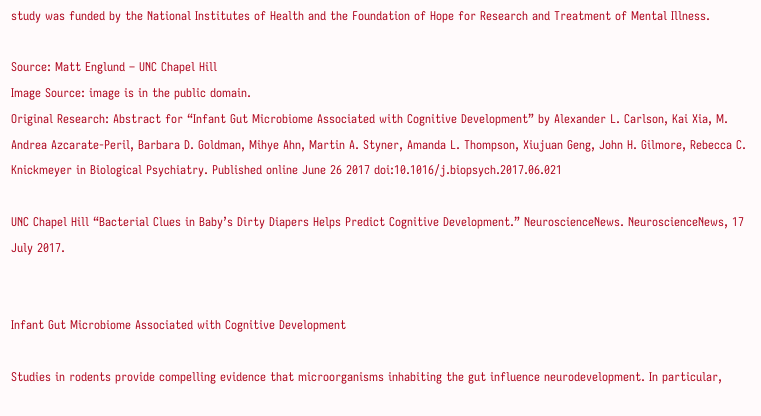study was funded by the National Institutes of Health and the Foundation of Hope for Research and Treatment of Mental Illness.

Source: Matt Englund – UNC Chapel Hill
Image Source: image is in the public domain.
Original Research: Abstract for “Infant Gut Microbiome Associated with Cognitive Development” by Alexander L. Carlson, Kai Xia, M. Andrea Azcarate-Peril, Barbara D. Goldman, Mihye Ahn, Martin A. Styner, Amanda L. Thompson, Xiujuan Geng, John H. Gilmore, Rebecca C. Knickmeyer in Biological Psychiatry. Published online June 26 2017 doi:10.1016/j.biopsych.2017.06.021

UNC Chapel Hill “Bacterial Clues in Baby’s Dirty Diapers Helps Predict Cognitive Development.” NeuroscienceNews. NeuroscienceNews, 17 July 2017.


Infant Gut Microbiome Associated with Cognitive Development

Studies in rodents provide compelling evidence that microorganisms inhabiting the gut influence neurodevelopment. In particular,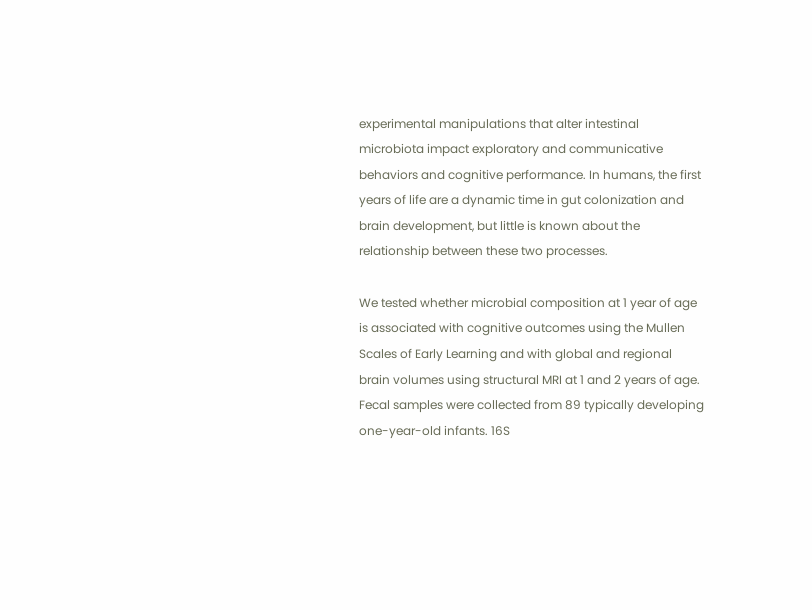experimental manipulations that alter intestinal microbiota impact exploratory and communicative behaviors and cognitive performance. In humans, the first years of life are a dynamic time in gut colonization and brain development, but little is known about the relationship between these two processes.

We tested whether microbial composition at 1 year of age is associated with cognitive outcomes using the Mullen Scales of Early Learning and with global and regional brain volumes using structural MRI at 1 and 2 years of age. Fecal samples were collected from 89 typically developing one-year-old infants. 16S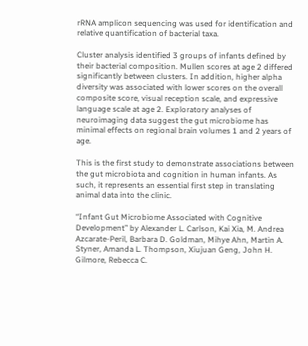rRNA amplicon sequencing was used for identification and relative quantification of bacterial taxa.

Cluster analysis identified 3 groups of infants defined by their bacterial composition. Mullen scores at age 2 differed significantly between clusters. In addition, higher alpha diversity was associated with lower scores on the overall composite score, visual reception scale, and expressive language scale at age 2. Exploratory analyses of neuroimaging data suggest the gut microbiome has minimal effects on regional brain volumes 1 and 2 years of age.

This is the first study to demonstrate associations between the gut microbiota and cognition in human infants. As such, it represents an essential first step in translating animal data into the clinic.

“Infant Gut Microbiome Associated with Cognitive Development” by Alexander L. Carlson, Kai Xia, M. Andrea Azcarate-Peril, Barbara D. Goldman, Mihye Ahn, Martin A. Styner, Amanda L. Thompson, Xiujuan Geng, John H. Gilmore, Rebecca C.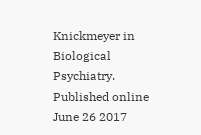Knickmeyer in Biological Psychiatry. Published online June 26 2017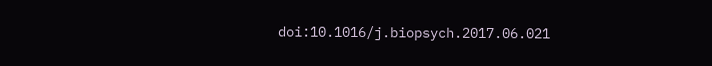doi:10.1016/j.biopsych.2017.06.021